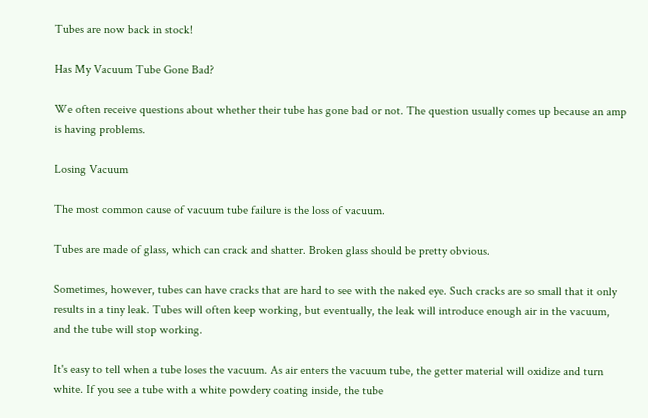Tubes are now back in stock!

Has My Vacuum Tube Gone Bad?

We often receive questions about whether their tube has gone bad or not. The question usually comes up because an amp is having problems.

Losing Vacuum

The most common cause of vacuum tube failure is the loss of vacuum.

Tubes are made of glass, which can crack and shatter. Broken glass should be pretty obvious.

Sometimes, however, tubes can have cracks that are hard to see with the naked eye. Such cracks are so small that it only results in a tiny leak. Tubes will often keep working, but eventually, the leak will introduce enough air in the vacuum, and the tube will stop working.

It's easy to tell when a tube loses the vacuum. As air enters the vacuum tube, the getter material will oxidize and turn white. If you see a tube with a white powdery coating inside, the tube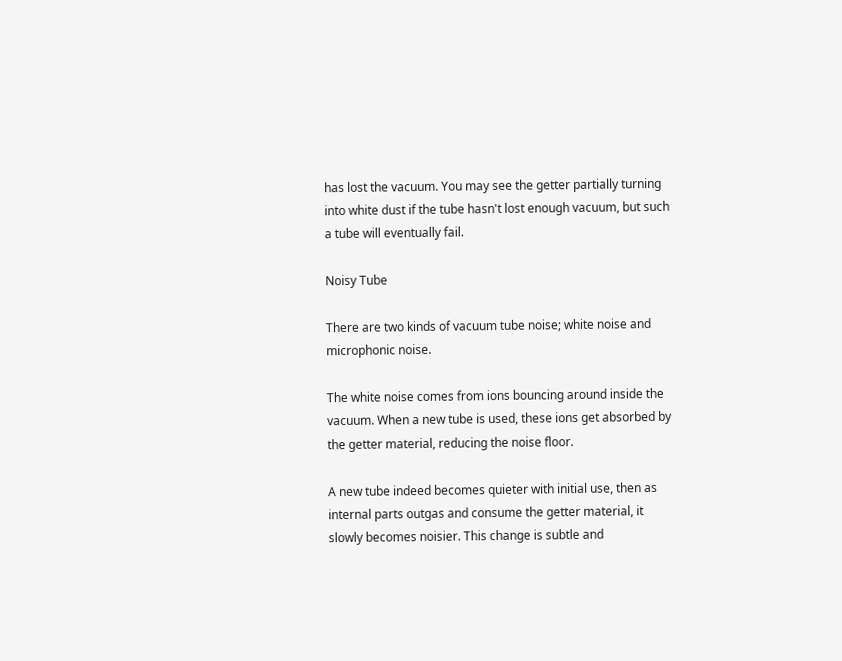has lost the vacuum. You may see the getter partially turning into white dust if the tube hasn't lost enough vacuum, but such a tube will eventually fail.

Noisy Tube

There are two kinds of vacuum tube noise; white noise and microphonic noise.

The white noise comes from ions bouncing around inside the vacuum. When a new tube is used, these ions get absorbed by the getter material, reducing the noise floor.

A new tube indeed becomes quieter with initial use, then as internal parts outgas and consume the getter material, it slowly becomes noisier. This change is subtle and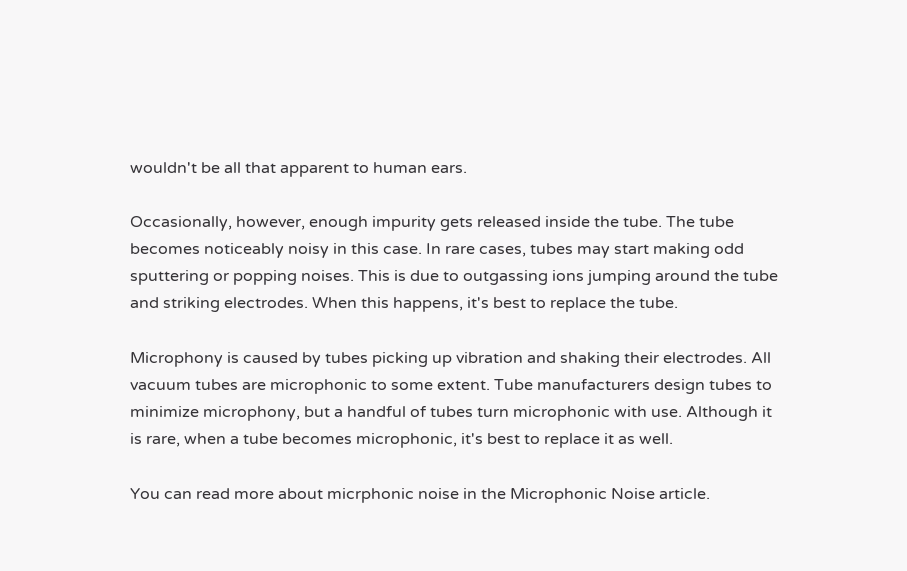wouldn't be all that apparent to human ears.

Occasionally, however, enough impurity gets released inside the tube. The tube becomes noticeably noisy in this case. In rare cases, tubes may start making odd sputtering or popping noises. This is due to outgassing ions jumping around the tube and striking electrodes. When this happens, it's best to replace the tube.

Microphony is caused by tubes picking up vibration and shaking their electrodes. All vacuum tubes are microphonic to some extent. Tube manufacturers design tubes to minimize microphony, but a handful of tubes turn microphonic with use. Although it is rare, when a tube becomes microphonic, it's best to replace it as well.

You can read more about micrphonic noise in the Microphonic Noise article.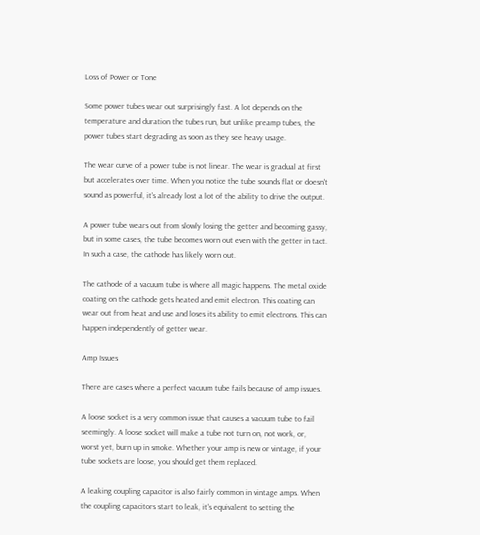Loss of Power or Tone

Some power tubes wear out surprisingly fast. A lot depends on the temperature and duration the tubes run, but unlike preamp tubes, the power tubes start degrading as soon as they see heavy usage.

The wear curve of a power tube is not linear. The wear is gradual at first but accelerates over time. When you notice the tube sounds flat or doesn't sound as powerful, it's already lost a lot of the ability to drive the output.

A power tube wears out from slowly losing the getter and becoming gassy, but in some cases, the tube becomes worn out even with the getter in tact. In such a case, the cathode has likely worn out.

The cathode of a vacuum tube is where all magic happens. The metal oxide coating on the cathode gets heated and emit electron. This coating can wear out from heat and use and loses its ability to emit electrons. This can happen independently of getter wear.

Amp Issues

There are cases where a perfect vacuum tube fails because of amp issues.

A loose socket is a very common issue that causes a vacuum tube to fail seemingly. A loose socket will make a tube not turn on, not work, or, worst yet, burn up in smoke. Whether your amp is new or vintage, if your tube sockets are loose, you should get them replaced.

A leaking coupling capacitor is also fairly common in vintage amps. When the coupling capacitors start to leak, it's equivalent to setting the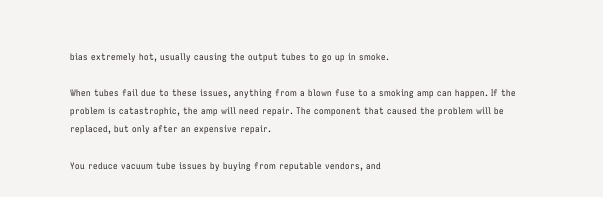bias extremely hot, usually causing the output tubes to go up in smoke.

When tubes fail due to these issues, anything from a blown fuse to a smoking amp can happen. If the problem is catastrophic, the amp will need repair. The component that caused the problem will be replaced, but only after an expensive repair.

You reduce vacuum tube issues by buying from reputable vendors, and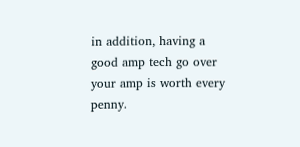in addition, having a good amp tech go over your amp is worth every penny.